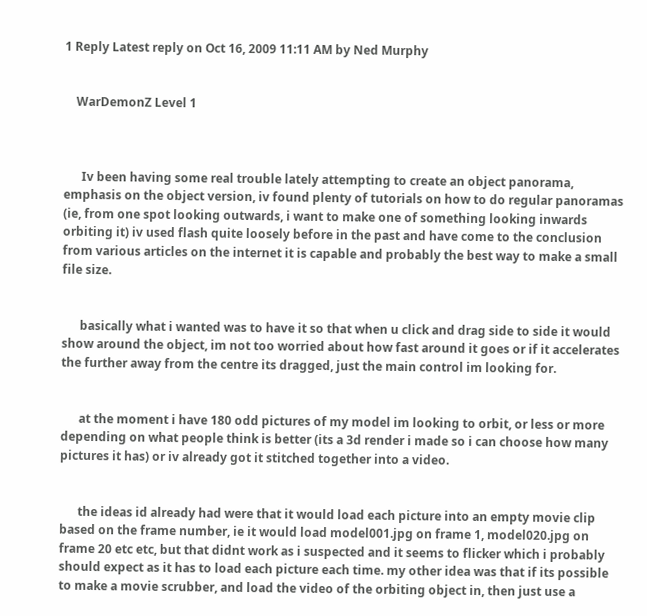1 Reply Latest reply on Oct 16, 2009 11:11 AM by Ned Murphy


    WarDemonZ Level 1



      Iv been having some real trouble lately attempting to create an object panorama, emphasis on the object version, iv found plenty of tutorials on how to do regular panoramas (ie, from one spot looking outwards, i want to make one of something looking inwards orbiting it) iv used flash quite loosely before in the past and have come to the conclusion from various articles on the internet it is capable and probably the best way to make a small file size.


      basically what i wanted was to have it so that when u click and drag side to side it would show around the object, im not too worried about how fast around it goes or if it accelerates the further away from the centre its dragged, just the main control im looking for.


      at the moment i have 180 odd pictures of my model im looking to orbit, or less or more depending on what people think is better (its a 3d render i made so i can choose how many pictures it has) or iv already got it stitched together into a video.


      the ideas id already had were that it would load each picture into an empty movie clip based on the frame number, ie it would load model001.jpg on frame 1, model020.jpg on frame 20 etc etc, but that didnt work as i suspected and it seems to flicker which i probably should expect as it has to load each picture each time. my other idea was that if its possible to make a movie scrubber, and load the video of the orbiting object in, then just use a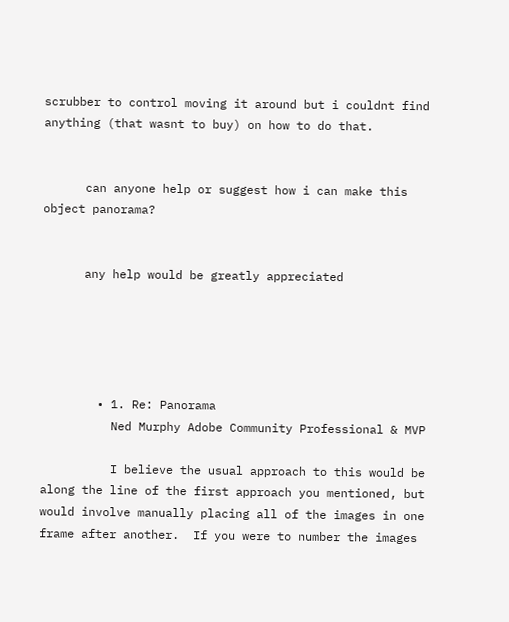scrubber to control moving it around but i couldnt find anything (that wasnt to buy) on how to do that.


      can anyone help or suggest how i can make this object panorama?


      any help would be greatly appreciated





        • 1. Re: Panorama
          Ned Murphy Adobe Community Professional & MVP

          I believe the usual approach to this would be along the line of the first approach you mentioned, but would involve manually placing all of the images in one frame after another.  If you were to number the images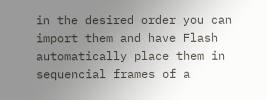in the desired order you can import them and have Flash automatically place them in sequencial frames of a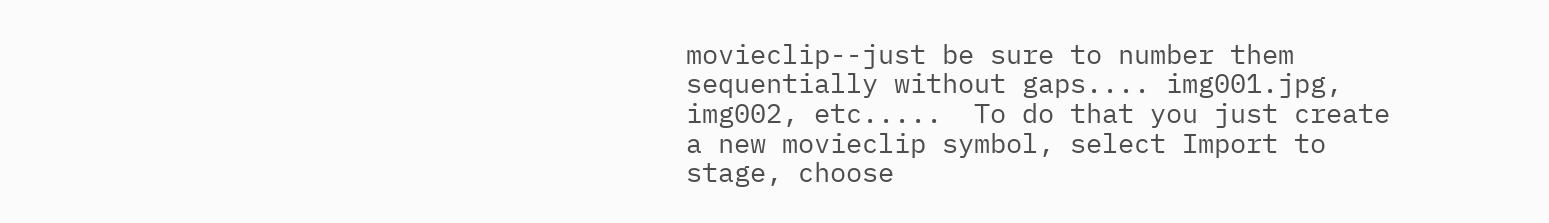movieclip--just be sure to number them sequentially without gaps.... img001.jpg, img002, etc.....  To do that you just create a new movieclip symbol, select Import to stage, choose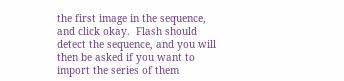the first image in the sequence, and click okay.  Flash should detect the sequence, and you will then be asked if you want to import the series of them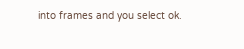into frames and you select ok.